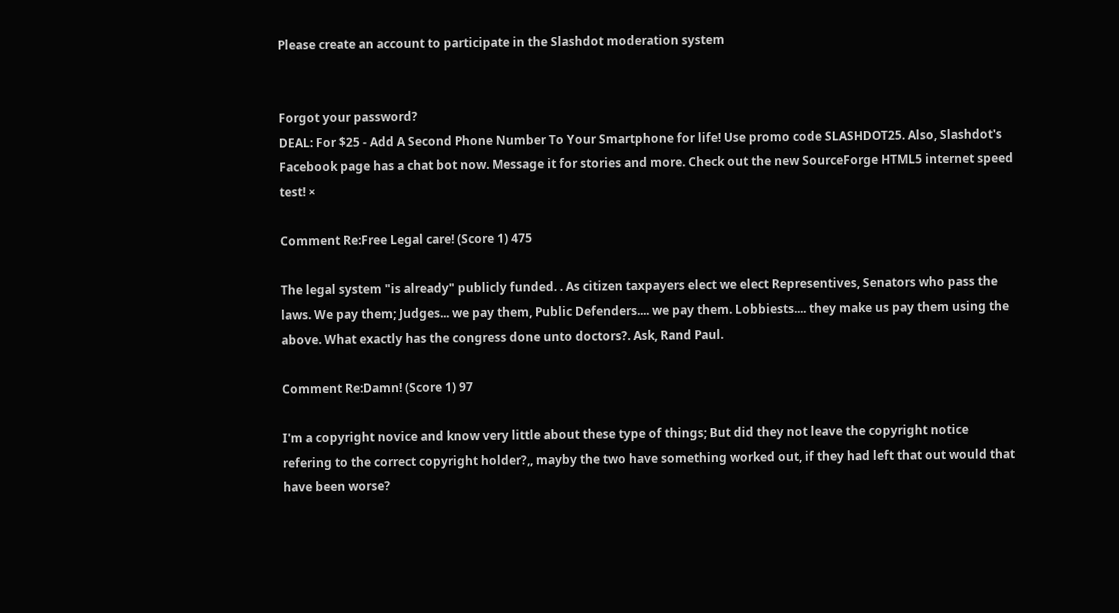Please create an account to participate in the Slashdot moderation system


Forgot your password?
DEAL: For $25 - Add A Second Phone Number To Your Smartphone for life! Use promo code SLASHDOT25. Also, Slashdot's Facebook page has a chat bot now. Message it for stories and more. Check out the new SourceForge HTML5 internet speed test! ×

Comment Re:Free Legal care! (Score 1) 475

The legal system "is already" publicly funded. . As citizen taxpayers elect we elect Representives, Senators who pass the laws. We pay them; Judges... we pay them, Public Defenders.... we pay them. Lobbiests.... they make us pay them using the above. What exactly has the congress done unto doctors?. Ask, Rand Paul.

Comment Re:Damn! (Score 1) 97

I'm a copyright novice and know very little about these type of things; But did they not leave the copyright notice refering to the correct copyright holder?,, mayby the two have something worked out, if they had left that out would that have been worse?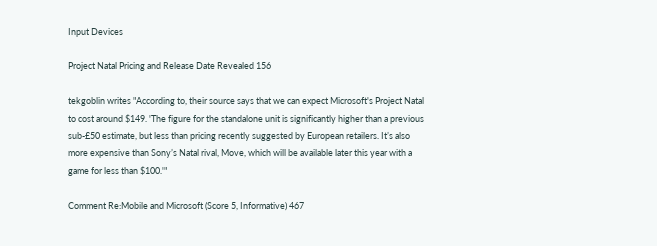Input Devices

Project Natal Pricing and Release Date Revealed 156

tekgoblin writes "According to, their source says that we can expect Microsoft's Project Natal to cost around $149. 'The figure for the standalone unit is significantly higher than a previous sub-£50 estimate, but less than pricing recently suggested by European retailers. It’s also more expensive than Sony’s Natal rival, Move, which will be available later this year with a game for less than $100.'"

Comment Re:Mobile and Microsoft (Score 5, Informative) 467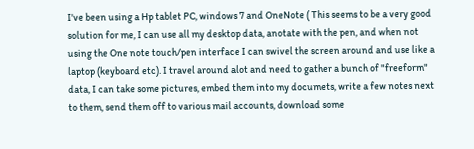I've been using a Hp tablet PC, windows 7 and OneNote ( This seems to be a very good solution for me, I can use all my desktop data, anotate with the pen, and when not using the One note touch/pen interface I can swivel the screen around and use like a laptop (keyboard etc). I travel around alot and need to gather a bunch of "freeform" data, I can take some pictures, embed them into my documets, write a few notes next to them, send them off to various mail accounts, download some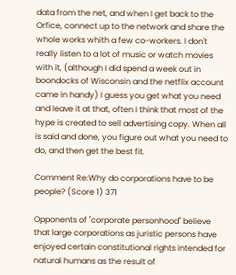data from the net, and when I get back to the Orfice, connect up to the network and share the whole works whith a few co-workers. I don't really listen to a lot of music or watch movies with it, (although I did spend a week out in boondocks of Wisconsin and the netflix account came in handy) I guess you get what you need and leave it at that, often I think that most of the hype is created to sell advertising copy. When all is said and done, you figure out what you need to do, and then get the best fit.

Comment Re:Why do corporations have to be people? (Score 1) 371

Opponents of "corporate personhood" believe that large corporations as juristic persons have enjoyed certain constitutional rights intended for natural humans as the result of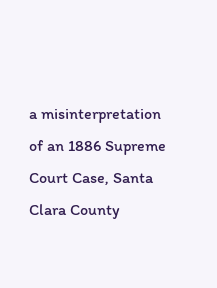a misinterpretation of an 1886 Supreme Court Case, Santa Clara County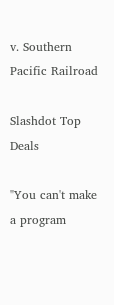v. Southern Pacific Railroad

Slashdot Top Deals

"You can't make a program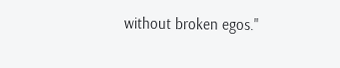without broken egos."